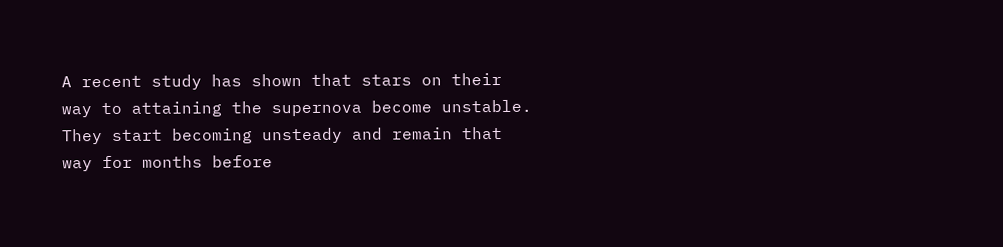A recent study has shown that stars on their way to attaining the supernova become unstable. They start becoming unsteady and remain that way for months before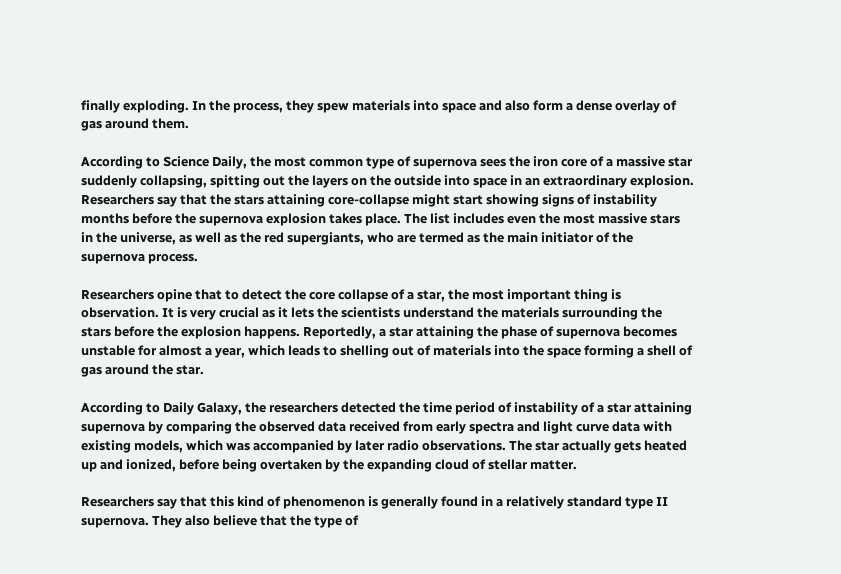finally exploding. In the process, they spew materials into space and also form a dense overlay of gas around them.

According to Science Daily, the most common type of supernova sees the iron core of a massive star suddenly collapsing, spitting out the layers on the outside into space in an extraordinary explosion. Researchers say that the stars attaining core-collapse might start showing signs of instability months before the supernova explosion takes place. The list includes even the most massive stars in the universe, as well as the red supergiants, who are termed as the main initiator of the supernova process.

Researchers opine that to detect the core collapse of a star, the most important thing is observation. It is very crucial as it lets the scientists understand the materials surrounding the stars before the explosion happens. Reportedly, a star attaining the phase of supernova becomes unstable for almost a year, which leads to shelling out of materials into the space forming a shell of gas around the star.

According to Daily Galaxy, the researchers detected the time period of instability of a star attaining supernova by comparing the observed data received from early spectra and light curve data with existing models, which was accompanied by later radio observations. The star actually gets heated up and ionized, before being overtaken by the expanding cloud of stellar matter.

Researchers say that this kind of phenomenon is generally found in a relatively standard type II supernova. They also believe that the type of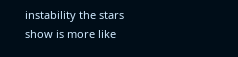instability the stars show is more like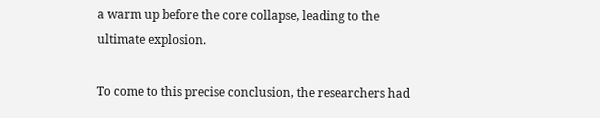a warm up before the core collapse, leading to the ultimate explosion.

To come to this precise conclusion, the researchers had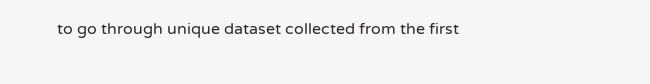to go through unique dataset collected from the first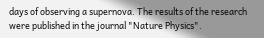days of observing a supernova. The results of the research were published in the journal "Nature Physics".